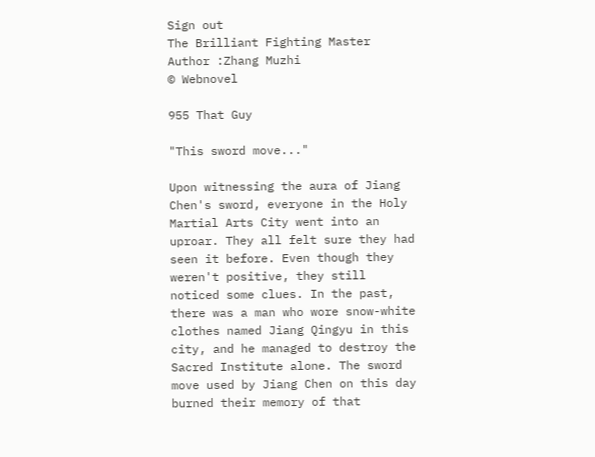Sign out
The Brilliant Fighting Master
Author :Zhang Muzhi
© Webnovel

955 That Guy

"This sword move..."

Upon witnessing the aura of Jiang Chen's sword, everyone in the Holy Martial Arts City went into an uproar. They all felt sure they had seen it before. Even though they weren't positive, they still noticed some clues. In the past, there was a man who wore snow-white clothes named Jiang Qingyu in this city, and he managed to destroy the Sacred Institute alone. The sword move used by Jiang Chen on this day burned their memory of that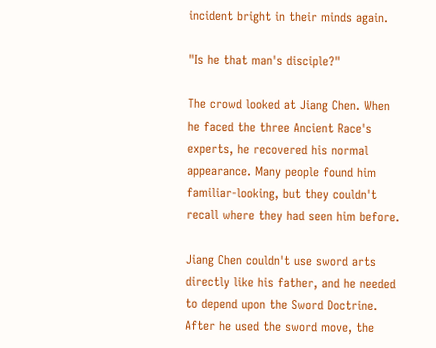incident bright in their minds again.

"Is he that man's disciple?"

The crowd looked at Jiang Chen. When he faced the three Ancient Race's experts, he recovered his normal appearance. Many people found him familiar-looking, but they couldn't recall where they had seen him before.

Jiang Chen couldn't use sword arts directly like his father, and he needed to depend upon the Sword Doctrine. After he used the sword move, the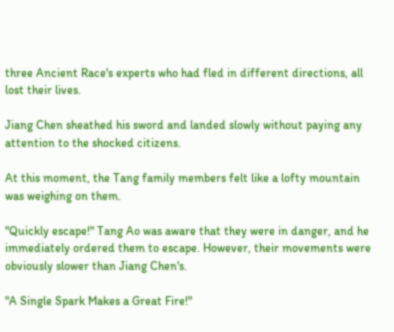three Ancient Race's experts who had fled in different directions, all lost their lives.

Jiang Chen sheathed his sword and landed slowly without paying any attention to the shocked citizens.

At this moment, the Tang family members felt like a lofty mountain was weighing on them.

"Quickly escape!" Tang Ao was aware that they were in danger, and he immediately ordered them to escape. However, their movements were obviously slower than Jiang Chen's.

"A Single Spark Makes a Great Fire!"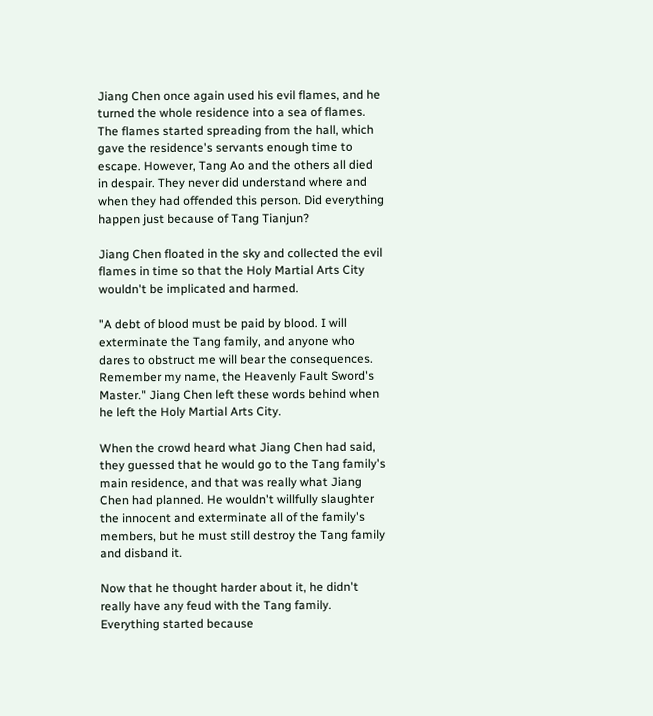Jiang Chen once again used his evil flames, and he turned the whole residence into a sea of flames. The flames started spreading from the hall, which gave the residence's servants enough time to escape. However, Tang Ao and the others all died in despair. They never did understand where and when they had offended this person. Did everything happen just because of Tang Tianjun?

Jiang Chen floated in the sky and collected the evil flames in time so that the Holy Martial Arts City wouldn't be implicated and harmed.

"A debt of blood must be paid by blood. I will exterminate the Tang family, and anyone who dares to obstruct me will bear the consequences. Remember my name, the Heavenly Fault Sword's Master." Jiang Chen left these words behind when he left the Holy Martial Arts City.

When the crowd heard what Jiang Chen had said, they guessed that he would go to the Tang family's main residence, and that was really what Jiang Chen had planned. He wouldn't willfully slaughter the innocent and exterminate all of the family's members, but he must still destroy the Tang family and disband it.

Now that he thought harder about it, he didn't really have any feud with the Tang family. Everything started because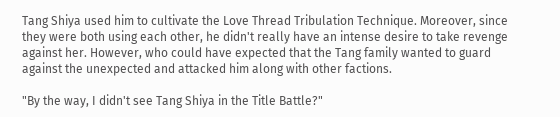Tang Shiya used him to cultivate the Love Thread Tribulation Technique. Moreover, since they were both using each other, he didn't really have an intense desire to take revenge against her. However, who could have expected that the Tang family wanted to guard against the unexpected and attacked him along with other factions.

"By the way, I didn't see Tang Shiya in the Title Battle?"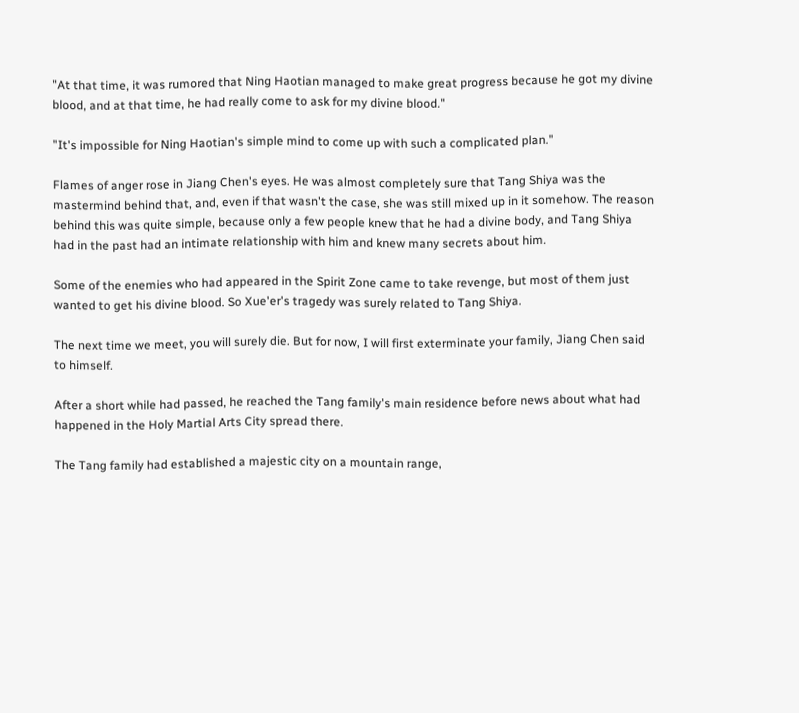"At that time, it was rumored that Ning Haotian managed to make great progress because he got my divine blood, and at that time, he had really come to ask for my divine blood."

"It's impossible for Ning Haotian's simple mind to come up with such a complicated plan."

Flames of anger rose in Jiang Chen's eyes. He was almost completely sure that Tang Shiya was the mastermind behind that, and, even if that wasn't the case, she was still mixed up in it somehow. The reason behind this was quite simple, because only a few people knew that he had a divine body, and Tang Shiya had in the past had an intimate relationship with him and knew many secrets about him.

Some of the enemies who had appeared in the Spirit Zone came to take revenge, but most of them just wanted to get his divine blood. So Xue'er's tragedy was surely related to Tang Shiya.

The next time we meet, you will surely die. But for now, I will first exterminate your family, Jiang Chen said to himself.

After a short while had passed, he reached the Tang family's main residence before news about what had happened in the Holy Martial Arts City spread there.

The Tang family had established a majestic city on a mountain range,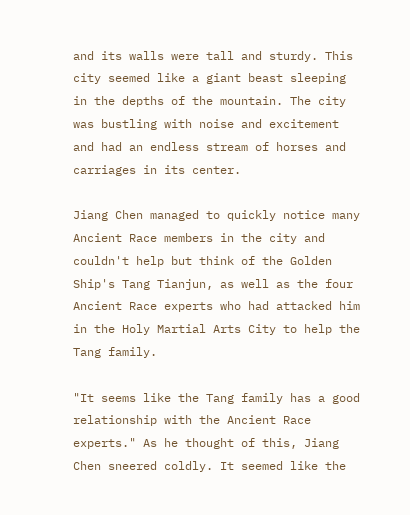and its walls were tall and sturdy. This city seemed like a giant beast sleeping in the depths of the mountain. The city was bustling with noise and excitement and had an endless stream of horses and carriages in its center.

Jiang Chen managed to quickly notice many Ancient Race members in the city and couldn't help but think of the Golden Ship's Tang Tianjun, as well as the four Ancient Race experts who had attacked him in the Holy Martial Arts City to help the Tang family.

"It seems like the Tang family has a good relationship with the Ancient Race experts." As he thought of this, Jiang Chen sneered coldly. It seemed like the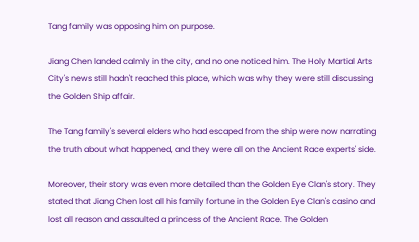Tang family was opposing him on purpose.

Jiang Chen landed calmly in the city, and no one noticed him. The Holy Martial Arts City's news still hadn't reached this place, which was why they were still discussing the Golden Ship affair.

The Tang family's several elders who had escaped from the ship were now narrating the truth about what happened, and they were all on the Ancient Race experts' side.

Moreover, their story was even more detailed than the Golden Eye Clan's story. They stated that Jiang Chen lost all his family fortune in the Golden Eye Clan's casino and lost all reason and assaulted a princess of the Ancient Race. The Golden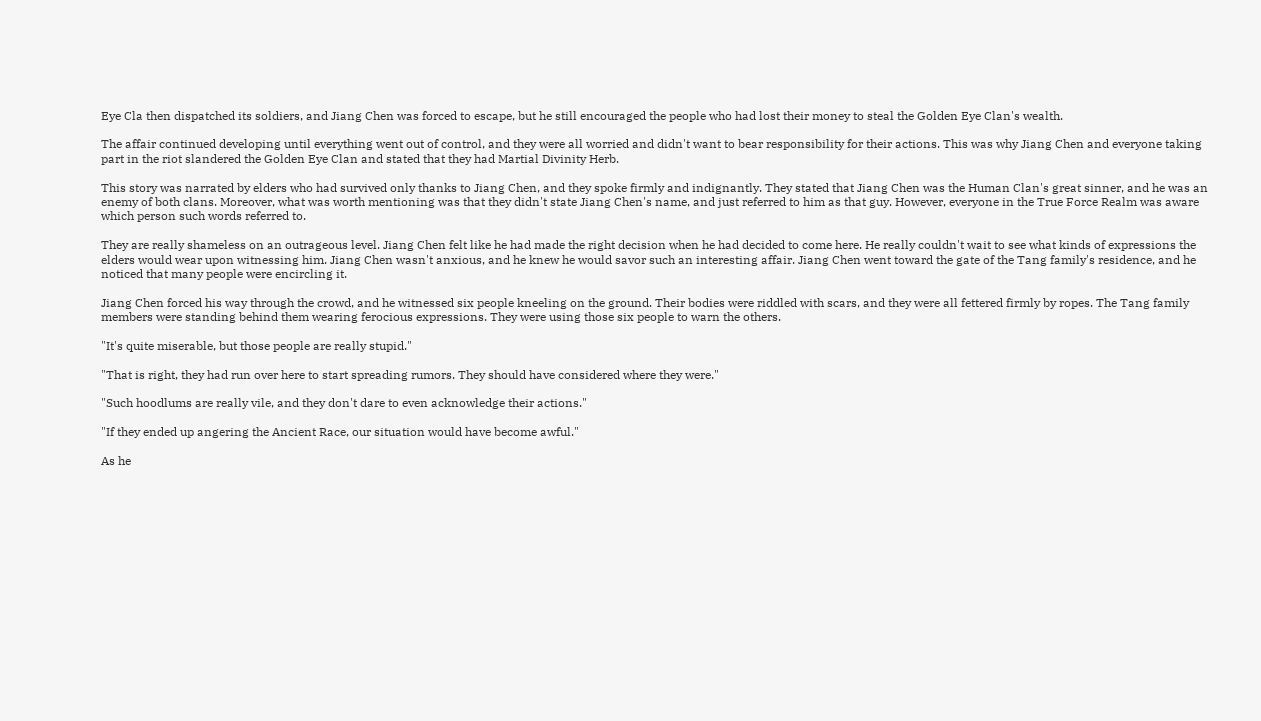Eye Cla then dispatched its soldiers, and Jiang Chen was forced to escape, but he still encouraged the people who had lost their money to steal the Golden Eye Clan's wealth.

The affair continued developing until everything went out of control, and they were all worried and didn't want to bear responsibility for their actions. This was why Jiang Chen and everyone taking part in the riot slandered the Golden Eye Clan and stated that they had Martial Divinity Herb.

This story was narrated by elders who had survived only thanks to Jiang Chen, and they spoke firmly and indignantly. They stated that Jiang Chen was the Human Clan's great sinner, and he was an enemy of both clans. Moreover, what was worth mentioning was that they didn't state Jiang Chen's name, and just referred to him as that guy. However, everyone in the True Force Realm was aware which person such words referred to.

They are really shameless on an outrageous level. Jiang Chen felt like he had made the right decision when he had decided to come here. He really couldn't wait to see what kinds of expressions the elders would wear upon witnessing him. Jiang Chen wasn't anxious, and he knew he would savor such an interesting affair. Jiang Chen went toward the gate of the Tang family's residence, and he noticed that many people were encircling it.

Jiang Chen forced his way through the crowd, and he witnessed six people kneeling on the ground. Their bodies were riddled with scars, and they were all fettered firmly by ropes. The Tang family members were standing behind them wearing ferocious expressions. They were using those six people to warn the others.

"It's quite miserable, but those people are really stupid."

"That is right, they had run over here to start spreading rumors. They should have considered where they were."

"Such hoodlums are really vile, and they don't dare to even acknowledge their actions."

"If they ended up angering the Ancient Race, our situation would have become awful."

As he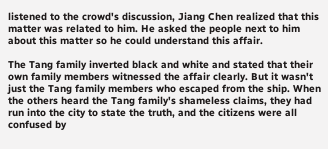listened to the crowd's discussion, Jiang Chen realized that this matter was related to him. He asked the people next to him about this matter so he could understand this affair.

The Tang family inverted black and white and stated that their own family members witnessed the affair clearly. But it wasn't just the Tang family members who escaped from the ship. When the others heard the Tang family's shameless claims, they had run into the city to state the truth, and the citizens were all confused by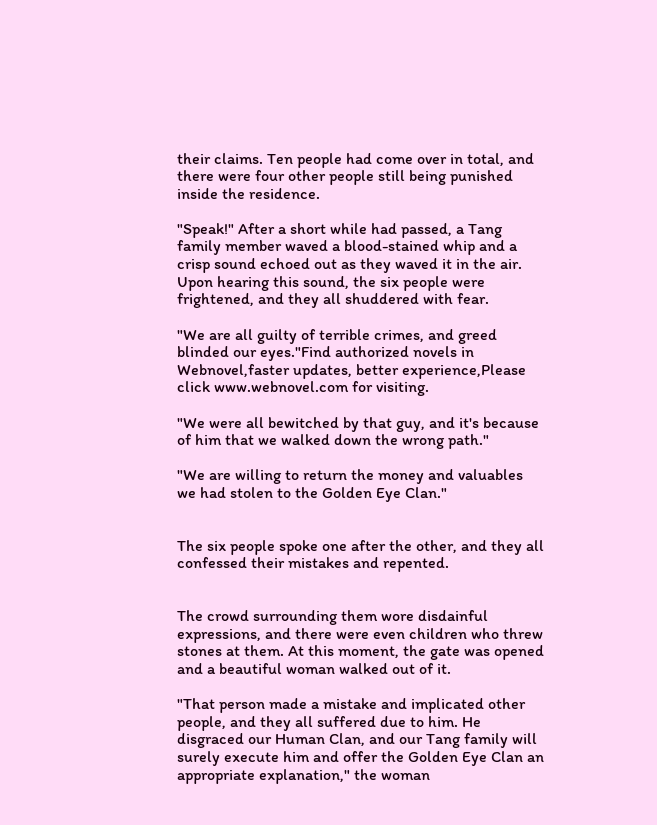their claims. Ten people had come over in total, and there were four other people still being punished inside the residence.

"Speak!" After a short while had passed, a Tang family member waved a blood-stained whip and a crisp sound echoed out as they waved it in the air. Upon hearing this sound, the six people were frightened, and they all shuddered with fear.

"We are all guilty of terrible crimes, and greed blinded our eyes."Find authorized novels in Webnovel,faster updates, better experience,Please click www.webnovel.com for visiting.

"We were all bewitched by that guy, and it's because of him that we walked down the wrong path."

"We are willing to return the money and valuables we had stolen to the Golden Eye Clan."


The six people spoke one after the other, and they all confessed their mistakes and repented.


The crowd surrounding them wore disdainful expressions, and there were even children who threw stones at them. At this moment, the gate was opened and a beautiful woman walked out of it.

"That person made a mistake and implicated other people, and they all suffered due to him. He disgraced our Human Clan, and our Tang family will surely execute him and offer the Golden Eye Clan an appropriate explanation," the woman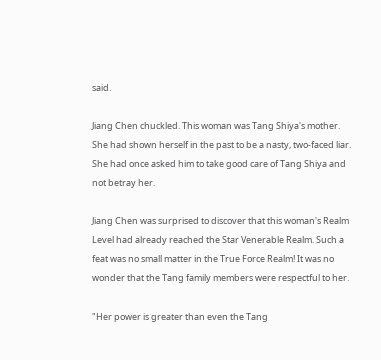said.

Jiang Chen chuckled. This woman was Tang Shiya's mother. She had shown herself in the past to be a nasty, two-faced liar. She had once asked him to take good care of Tang Shiya and not betray her.

Jiang Chen was surprised to discover that this woman's Realm Level had already reached the Star Venerable Realm. Such a feat was no small matter in the True Force Realm! It was no wonder that the Tang family members were respectful to her.

"Her power is greater than even the Tang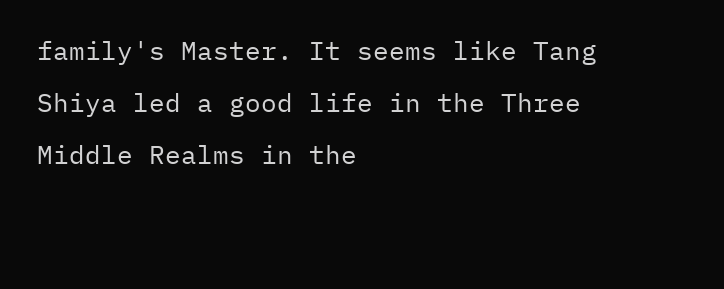family's Master. It seems like Tang Shiya led a good life in the Three Middle Realms in the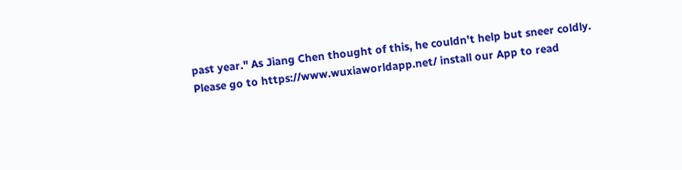past year." As Jiang Chen thought of this, he couldn't help but sneer coldly.
Please go to https://www.wuxiaworldapp.net/ install our App to read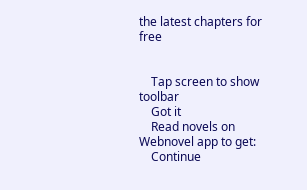the latest chapters for free


    Tap screen to show toolbar
    Got it
    Read novels on Webnovel app to get:
    Continue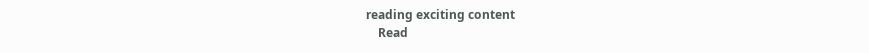reading exciting content
    Read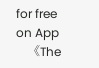for free on App
    《The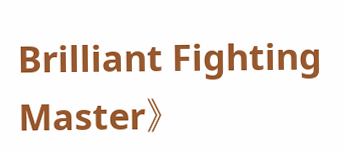Brilliant Fighting Master》